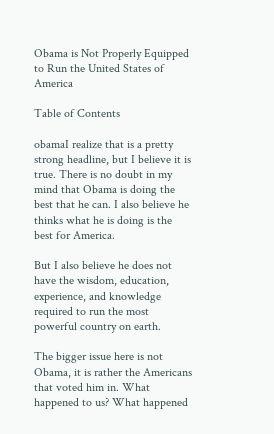Obama is Not Properly Equipped to Run the United States of America

Table of Contents

obamaI realize that is a pretty strong headline, but I believe it is true. There is no doubt in my mind that Obama is doing the best that he can. I also believe he thinks what he is doing is the best for America.

But I also believe he does not have the wisdom, education, experience, and knowledge required to run the most powerful country on earth.

The bigger issue here is not Obama, it is rather the Americans that voted him in. What happened to us? What happened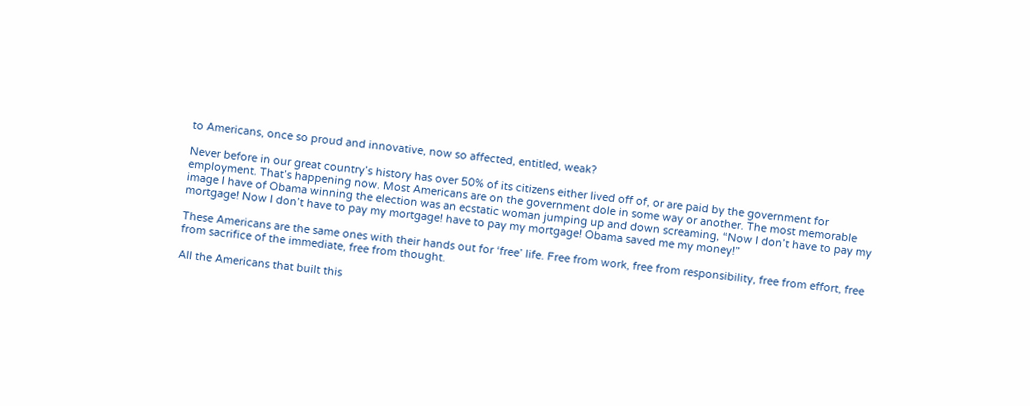to Americans, once so proud and innovative, now so affected, entitled, weak?

Never before in our great country’s history has over 50% of its citizens either lived off of, or are paid by the government for employment. That’s happening now. Most Americans are on the government dole in some way or another. The most memorable image I have of Obama winning the election was an ecstatic woman jumping up and down screaming, “Now I don’t have to pay my mortgage! Now I don’t have to pay my mortgage! have to pay my mortgage! Obama saved me my money!”

These Americans are the same ones with their hands out for ‘free’ life. Free from work, free from responsibility, free from effort, free from sacrifice of the immediate, free from thought.

All the Americans that built this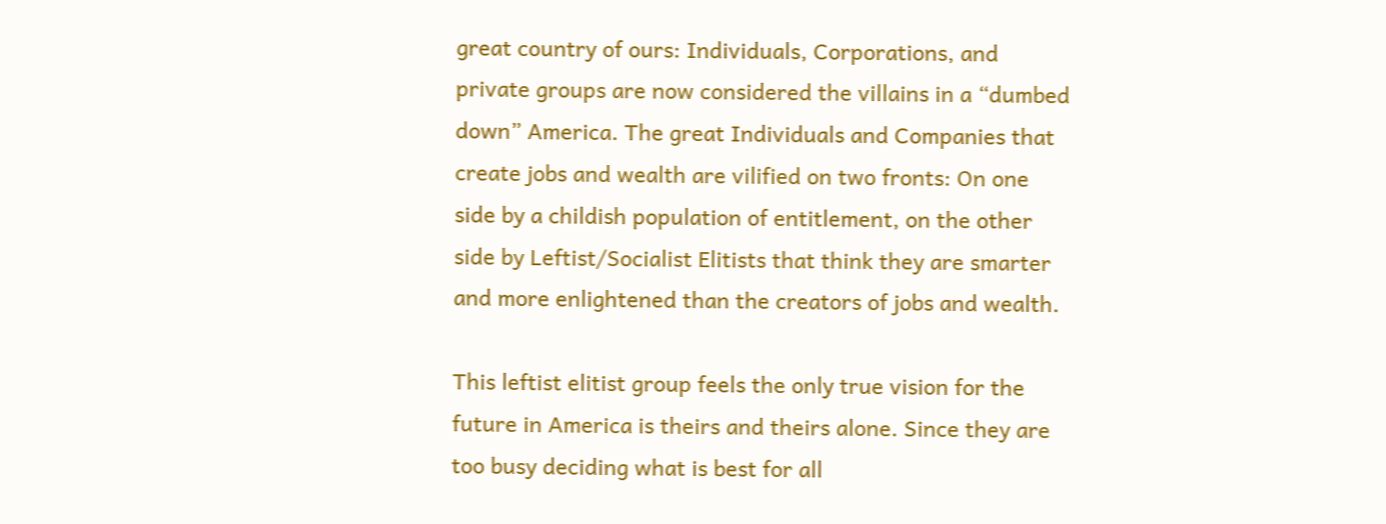great country of ours: Individuals, Corporations, and private groups are now considered the villains in a “dumbed down” America. The great Individuals and Companies that create jobs and wealth are vilified on two fronts: On one side by a childish population of entitlement, on the other side by Leftist/Socialist Elitists that think they are smarter and more enlightened than the creators of jobs and wealth.

This leftist elitist group feels the only true vision for the future in America is theirs and theirs alone. Since they are too busy deciding what is best for all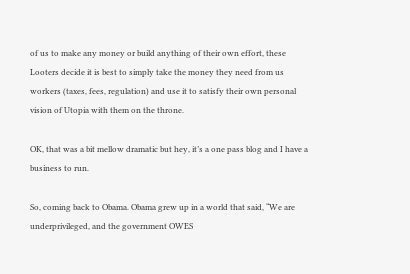of us to make any money or build anything of their own effort, these Looters decide it is best to simply take the money they need from us workers (taxes, fees, regulation) and use it to satisfy their own personal vision of Utopia with them on the throne.

OK, that was a bit mellow dramatic but hey, it’s a one pass blog and I have a business to run.

So, coming back to Obama. Obama grew up in a world that said, “We are underprivileged, and the government OWES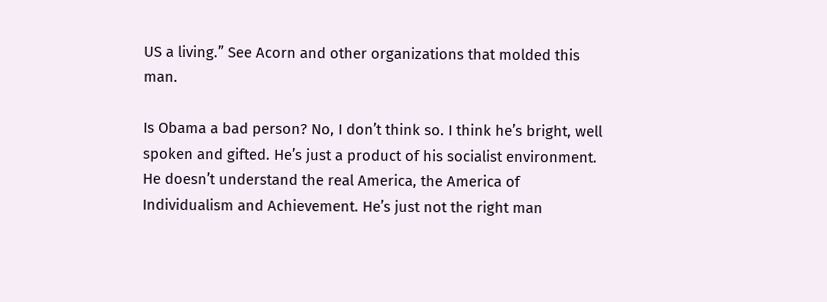US a living.” See Acorn and other organizations that molded this man.

Is Obama a bad person? No, I don’t think so. I think he’s bright, well spoken and gifted. He’s just a product of his socialist environment. He doesn’t understand the real America, the America of Individualism and Achievement. He’s just not the right man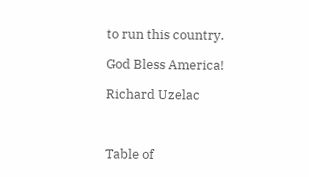to run this country.

God Bless America!

Richard Uzelac



Table of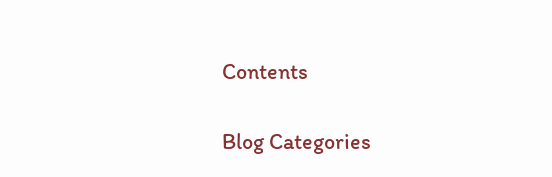Contents

Blog Categories